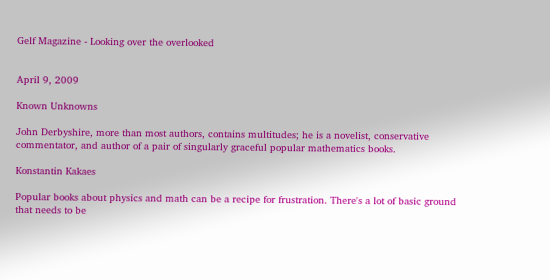Gelf Magazine - Looking over the overlooked


April 9, 2009

Known Unknowns

John Derbyshire, more than most authors, contains multitudes; he is a novelist, conservative commentator, and author of a pair of singularly graceful popular mathematics books.

Konstantin Kakaes

Popular books about physics and math can be a recipe for frustration. There's a lot of basic ground that needs to be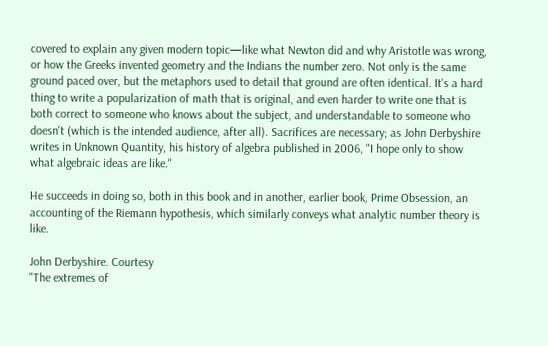covered to explain any given modern topic—like what Newton did and why Aristotle was wrong, or how the Greeks invented geometry and the Indians the number zero. Not only is the same ground paced over, but the metaphors used to detail that ground are often identical. It's a hard thing to write a popularization of math that is original, and even harder to write one that is both correct to someone who knows about the subject, and understandable to someone who doesn't (which is the intended audience, after all). Sacrifices are necessary; as John Derbyshire writes in Unknown Quantity, his history of algebra published in 2006, "I hope only to show what algebraic ideas are like."

He succeeds in doing so, both in this book and in another, earlier book, Prime Obsession, an accounting of the Riemann hypothesis, which similarly conveys what analytic number theory is like.

John Derbyshire. Courtesy
"The extremes of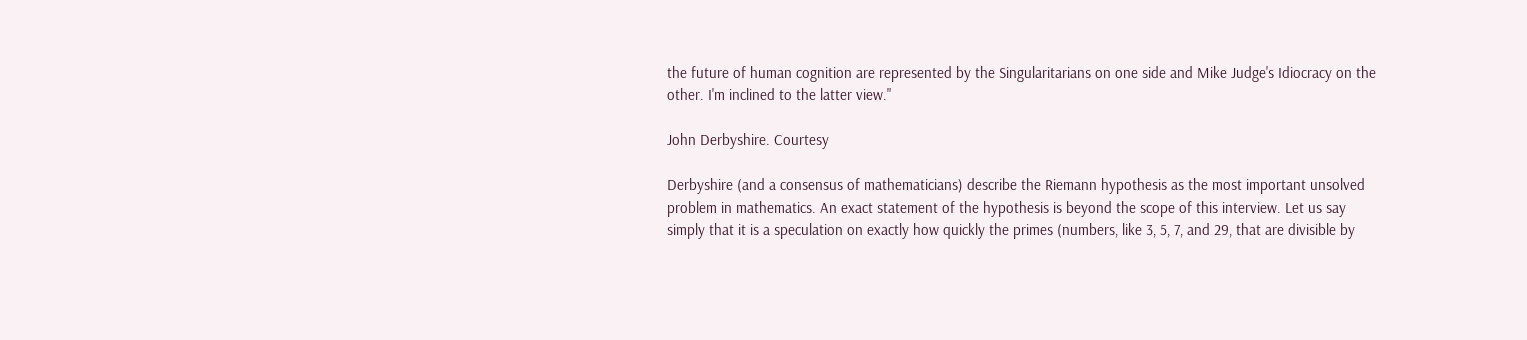the future of human cognition are represented by the Singularitarians on one side and Mike Judge's Idiocracy on the other. I'm inclined to the latter view."

John Derbyshire. Courtesy

Derbyshire (and a consensus of mathematicians) describe the Riemann hypothesis as the most important unsolved problem in mathematics. An exact statement of the hypothesis is beyond the scope of this interview. Let us say simply that it is a speculation on exactly how quickly the primes (numbers, like 3, 5, 7, and 29, that are divisible by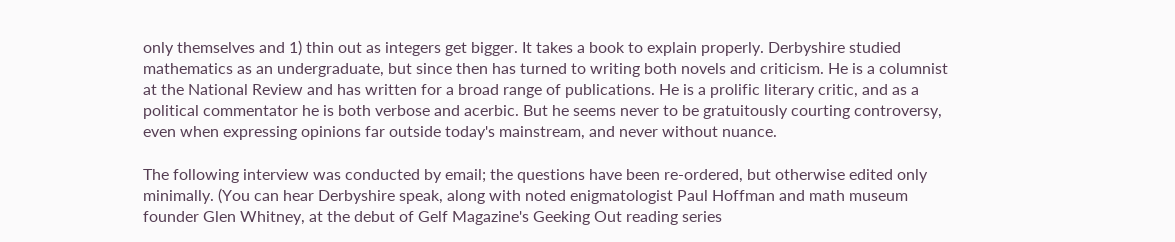only themselves and 1) thin out as integers get bigger. It takes a book to explain properly. Derbyshire studied mathematics as an undergraduate, but since then has turned to writing both novels and criticism. He is a columnist at the National Review and has written for a broad range of publications. He is a prolific literary critic, and as a political commentator he is both verbose and acerbic. But he seems never to be gratuitously courting controversy, even when expressing opinions far outside today's mainstream, and never without nuance.

The following interview was conducted by email; the questions have been re-ordered, but otherwise edited only minimally. (You can hear Derbyshire speak, along with noted enigmatologist Paul Hoffman and math museum founder Glen Whitney, at the debut of Gelf Magazine's Geeking Out reading series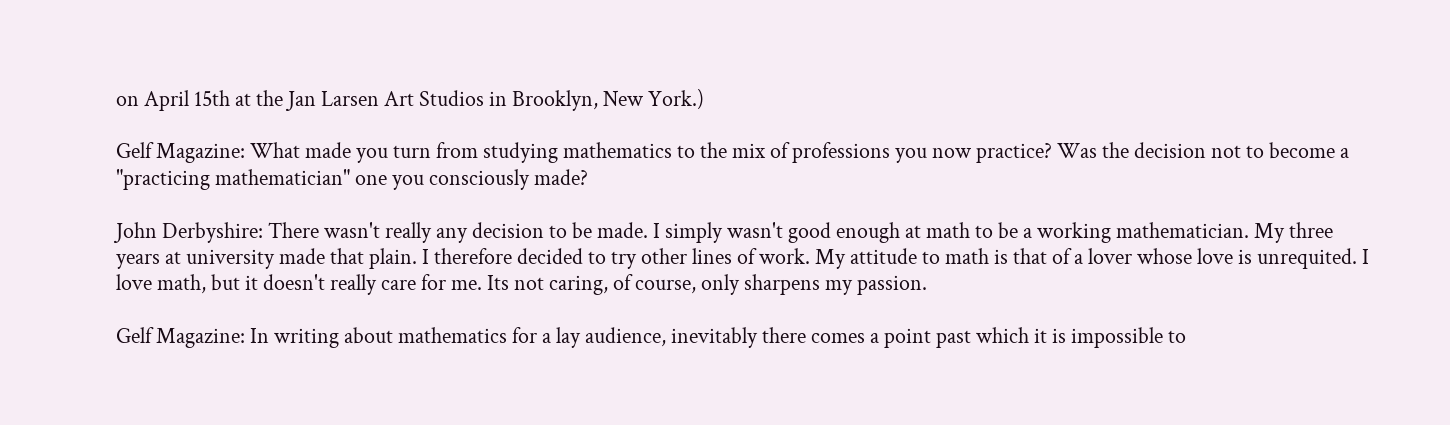on April 15th at the Jan Larsen Art Studios in Brooklyn, New York.)

Gelf Magazine: What made you turn from studying mathematics to the mix of professions you now practice? Was the decision not to become a "practicing mathematician" one you consciously made?

John Derbyshire: There wasn't really any decision to be made. I simply wasn't good enough at math to be a working mathematician. My three years at university made that plain. I therefore decided to try other lines of work. My attitude to math is that of a lover whose love is unrequited. I love math, but it doesn't really care for me. Its not caring, of course, only sharpens my passion.

Gelf Magazine: In writing about mathematics for a lay audience, inevitably there comes a point past which it is impossible to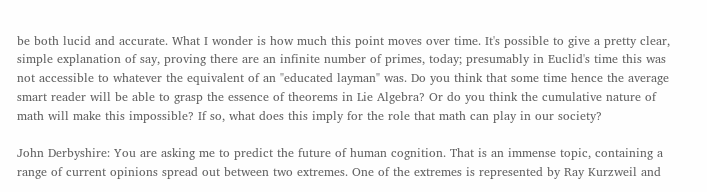be both lucid and accurate. What I wonder is how much this point moves over time. It's possible to give a pretty clear, simple explanation of say, proving there are an infinite number of primes, today; presumably in Euclid's time this was not accessible to whatever the equivalent of an "educated layman" was. Do you think that some time hence the average smart reader will be able to grasp the essence of theorems in Lie Algebra? Or do you think the cumulative nature of math will make this impossible? If so, what does this imply for the role that math can play in our society?

John Derbyshire: You are asking me to predict the future of human cognition. That is an immense topic, containing a range of current opinions spread out between two extremes. One of the extremes is represented by Ray Kurzweil and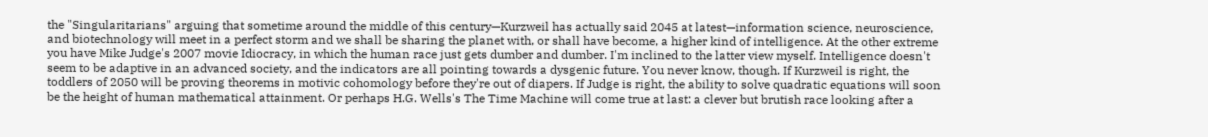the "Singularitarians" arguing that sometime around the middle of this century—Kurzweil has actually said 2045 at latest—information science, neuroscience, and biotechnology will meet in a perfect storm and we shall be sharing the planet with, or shall have become, a higher kind of intelligence. At the other extreme you have Mike Judge's 2007 movie Idiocracy, in which the human race just gets dumber and dumber. I'm inclined to the latter view myself. Intelligence doesn't seem to be adaptive in an advanced society, and the indicators are all pointing towards a dysgenic future. You never know, though. If Kurzweil is right, the toddlers of 2050 will be proving theorems in motivic cohomology before they're out of diapers. If Judge is right, the ability to solve quadratic equations will soon be the height of human mathematical attainment. Or perhaps H.G. Wells's The Time Machine will come true at last: a clever but brutish race looking after a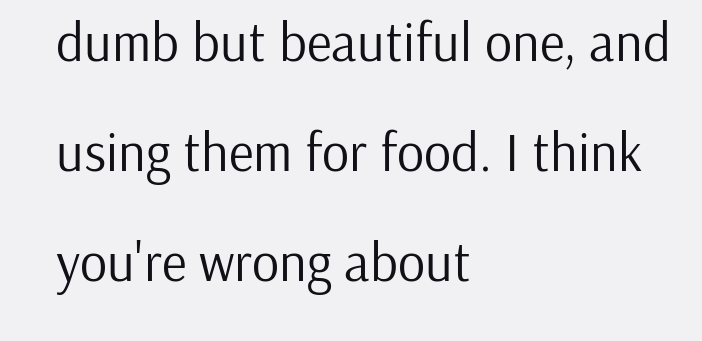dumb but beautiful one, and using them for food. I think you're wrong about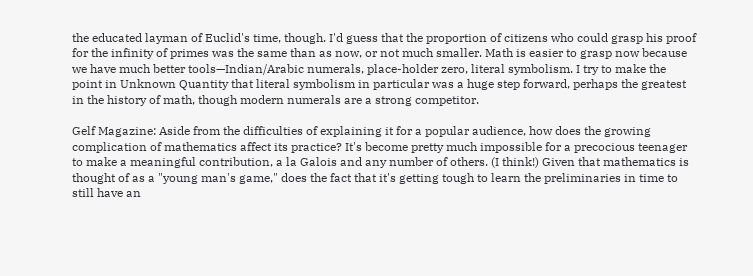the educated layman of Euclid's time, though. I'd guess that the proportion of citizens who could grasp his proof for the infinity of primes was the same than as now, or not much smaller. Math is easier to grasp now because we have much better tools—Indian/Arabic numerals, place-holder zero, literal symbolism. I try to make the point in Unknown Quantity that literal symbolism in particular was a huge step forward, perhaps the greatest in the history of math, though modern numerals are a strong competitor.

Gelf Magazine: Aside from the difficulties of explaining it for a popular audience, how does the growing complication of mathematics affect its practice? It's become pretty much impossible for a precocious teenager to make a meaningful contribution, a la Galois and any number of others. (I think!) Given that mathematics is thought of as a "young man's game," does the fact that it's getting tough to learn the preliminaries in time to still have an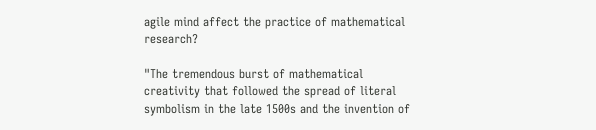agile mind affect the practice of mathematical research?

"The tremendous burst of mathematical creativity that followed the spread of literal symbolism in the late 1500s and the invention of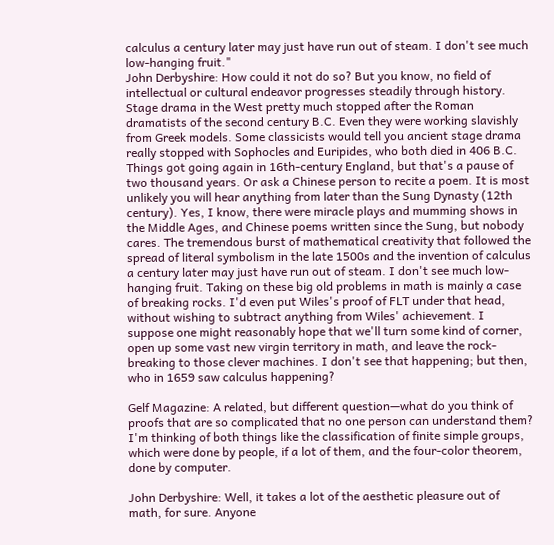calculus a century later may just have run out of steam. I don't see much low-hanging fruit."
John Derbyshire: How could it not do so? But you know, no field of intellectual or cultural endeavor progresses steadily through history. Stage drama in the West pretty much stopped after the Roman dramatists of the second century B.C. Even they were working slavishly from Greek models. Some classicists would tell you ancient stage drama really stopped with Sophocles and Euripides, who both died in 406 B.C. Things got going again in 16th-century England, but that's a pause of two thousand years. Or ask a Chinese person to recite a poem. It is most unlikely you will hear anything from later than the Sung Dynasty (12th century). Yes, I know, there were miracle plays and mumming shows in the Middle Ages, and Chinese poems written since the Sung, but nobody cares. The tremendous burst of mathematical creativity that followed the spread of literal symbolism in the late 1500s and the invention of calculus a century later may just have run out of steam. I don't see much low-hanging fruit. Taking on these big old problems in math is mainly a case of breaking rocks. I'd even put Wiles's proof of FLT under that head, without wishing to subtract anything from Wiles' achievement. I suppose one might reasonably hope that we'll turn some kind of corner, open up some vast new virgin territory in math, and leave the rock-breaking to those clever machines. I don't see that happening; but then, who in 1659 saw calculus happening?

Gelf Magazine: A related, but different question—what do you think of proofs that are so complicated that no one person can understand them? I'm thinking of both things like the classification of finite simple groups, which were done by people, if a lot of them, and the four-color theorem, done by computer.

John Derbyshire: Well, it takes a lot of the aesthetic pleasure out of math, for sure. Anyone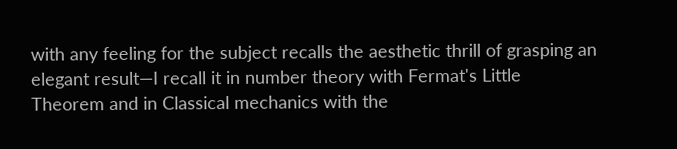with any feeling for the subject recalls the aesthetic thrill of grasping an elegant result—I recall it in number theory with Fermat's Little Theorem and in Classical mechanics with the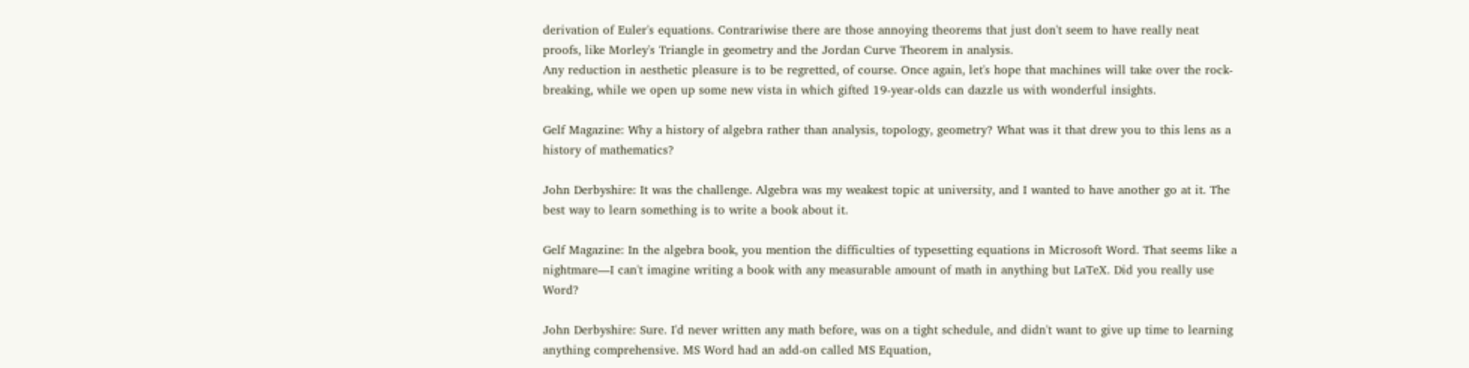derivation of Euler's equations. Contrariwise there are those annoying theorems that just don't seem to have really neat proofs, like Morley's Triangle in geometry and the Jordan Curve Theorem in analysis.
Any reduction in aesthetic pleasure is to be regretted, of course. Once again, let's hope that machines will take over the rock-breaking, while we open up some new vista in which gifted 19-year-olds can dazzle us with wonderful insights.

Gelf Magazine: Why a history of algebra rather than analysis, topology, geometry? What was it that drew you to this lens as a history of mathematics?

John Derbyshire: It was the challenge. Algebra was my weakest topic at university, and I wanted to have another go at it. The best way to learn something is to write a book about it.

Gelf Magazine: In the algebra book, you mention the difficulties of typesetting equations in Microsoft Word. That seems like a nightmare—I can't imagine writing a book with any measurable amount of math in anything but LaTeX. Did you really use Word?

John Derbyshire: Sure. I'd never written any math before, was on a tight schedule, and didn't want to give up time to learning anything comprehensive. MS Word had an add-on called MS Equation,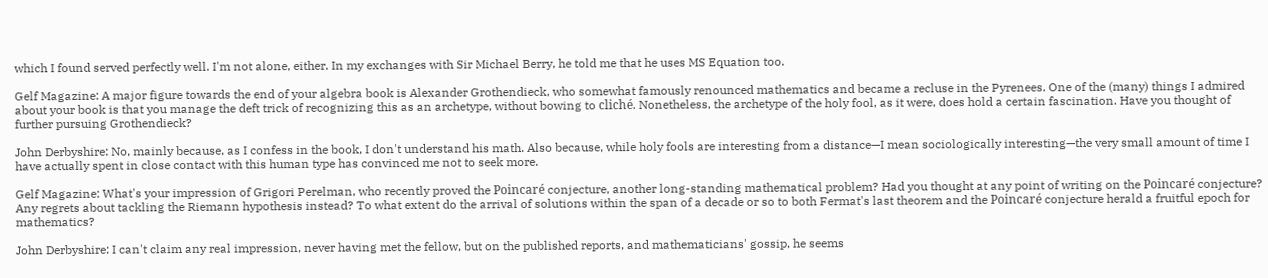which I found served perfectly well. I'm not alone, either. In my exchanges with Sir Michael Berry, he told me that he uses MS Equation too.

Gelf Magazine: A major figure towards the end of your algebra book is Alexander Grothendieck, who somewhat famously renounced mathematics and became a recluse in the Pyrenees. One of the (many) things I admired about your book is that you manage the deft trick of recognizing this as an archetype, without bowing to cliché. Nonetheless, the archetype of the holy fool, as it were, does hold a certain fascination. Have you thought of further pursuing Grothendieck?

John Derbyshire: No, mainly because, as I confess in the book, I don't understand his math. Also because, while holy fools are interesting from a distance—I mean sociologically interesting—the very small amount of time I have actually spent in close contact with this human type has convinced me not to seek more.

Gelf Magazine: What's your impression of Grigori Perelman, who recently proved the Poincaré conjecture, another long-standing mathematical problem? Had you thought at any point of writing on the Poincaré conjecture? Any regrets about tackling the Riemann hypothesis instead? To what extent do the arrival of solutions within the span of a decade or so to both Fermat's last theorem and the Poincaré conjecture herald a fruitful epoch for mathematics?

John Derbyshire: I can't claim any real impression, never having met the fellow, but on the published reports, and mathematicians' gossip, he seems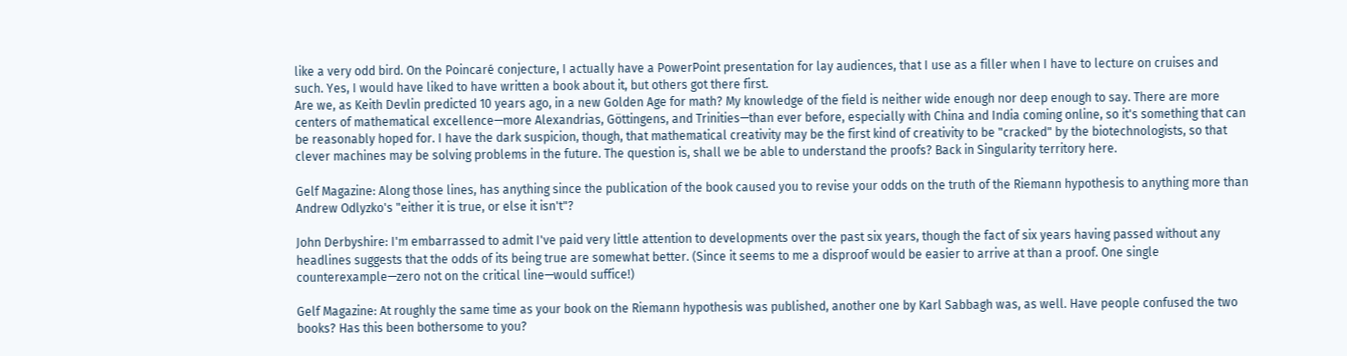like a very odd bird. On the Poincaré conjecture, I actually have a PowerPoint presentation for lay audiences, that I use as a filler when I have to lecture on cruises and such. Yes, I would have liked to have written a book about it, but others got there first.
Are we, as Keith Devlin predicted 10 years ago, in a new Golden Age for math? My knowledge of the field is neither wide enough nor deep enough to say. There are more centers of mathematical excellence—more Alexandrias, Göttingens, and Trinities—than ever before, especially with China and India coming online, so it's something that can be reasonably hoped for. I have the dark suspicion, though, that mathematical creativity may be the first kind of creativity to be "cracked" by the biotechnologists, so that clever machines may be solving problems in the future. The question is, shall we be able to understand the proofs? Back in Singularity territory here.

Gelf Magazine: Along those lines, has anything since the publication of the book caused you to revise your odds on the truth of the Riemann hypothesis to anything more than Andrew Odlyzko's "either it is true, or else it isn't"?

John Derbyshire: I'm embarrassed to admit I've paid very little attention to developments over the past six years, though the fact of six years having passed without any headlines suggests that the odds of its being true are somewhat better. (Since it seems to me a disproof would be easier to arrive at than a proof. One single counterexample—zero not on the critical line—would suffice!)

Gelf Magazine: At roughly the same time as your book on the Riemann hypothesis was published, another one by Karl Sabbagh was, as well. Have people confused the two books? Has this been bothersome to you?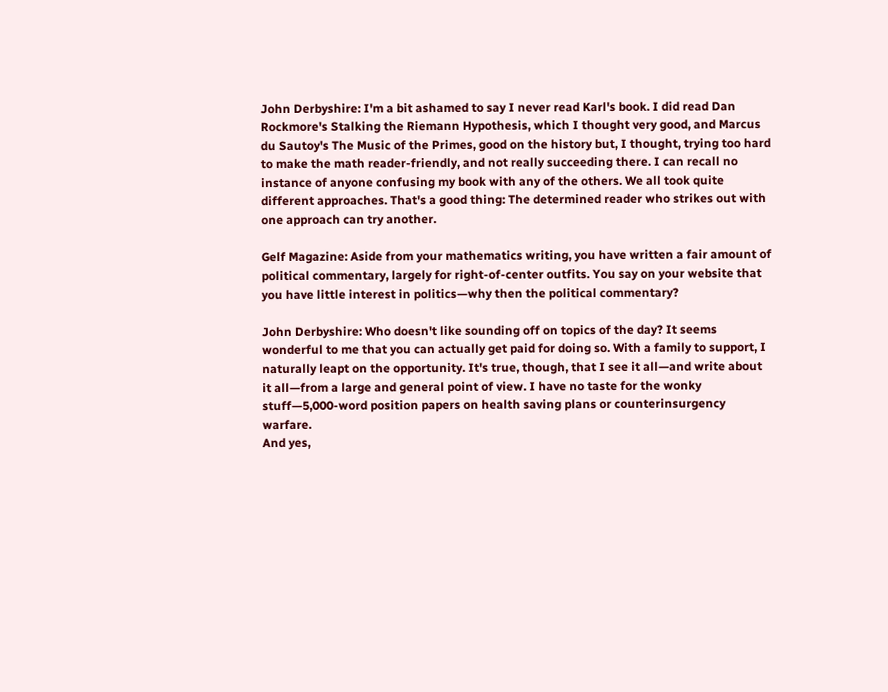John Derbyshire: I'm a bit ashamed to say I never read Karl's book. I did read Dan Rockmore's Stalking the Riemann Hypothesis, which I thought very good, and Marcus du Sautoy's The Music of the Primes, good on the history but, I thought, trying too hard to make the math reader-friendly, and not really succeeding there. I can recall no instance of anyone confusing my book with any of the others. We all took quite different approaches. That's a good thing: The determined reader who strikes out with one approach can try another.

Gelf Magazine: Aside from your mathematics writing, you have written a fair amount of political commentary, largely for right-of-center outfits. You say on your website that you have little interest in politics—why then the political commentary?

John Derbyshire: Who doesn't like sounding off on topics of the day? It seems wonderful to me that you can actually get paid for doing so. With a family to support, I naturally leapt on the opportunity. It's true, though, that I see it all—and write about it all—from a large and general point of view. I have no taste for the wonky stuff—5,000-word position papers on health saving plans or counterinsurgency warfare.
And yes,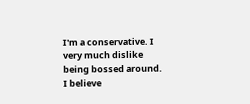I'm a conservative. I very much dislike being bossed around. I believe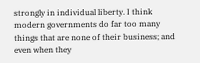strongly in individual liberty. I think modern governments do far too many things that are none of their business; and even when they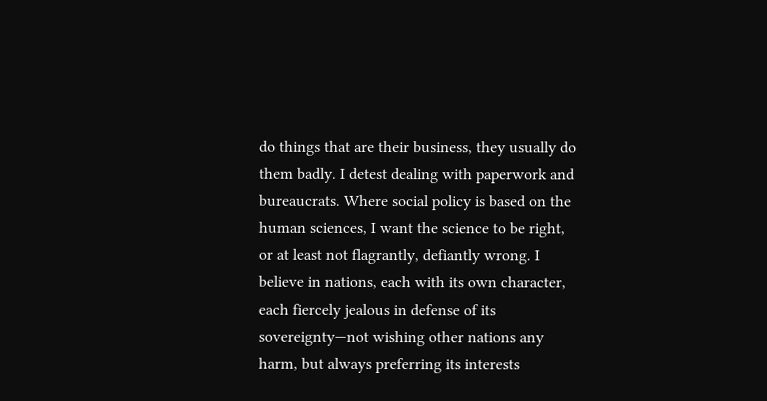do things that are their business, they usually do them badly. I detest dealing with paperwork and bureaucrats. Where social policy is based on the human sciences, I want the science to be right, or at least not flagrantly, defiantly wrong. I believe in nations, each with its own character, each fiercely jealous in defense of its sovereignty—not wishing other nations any harm, but always preferring its interests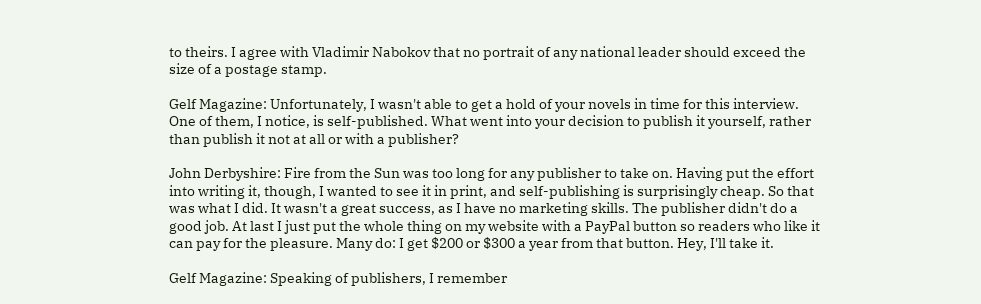to theirs. I agree with Vladimir Nabokov that no portrait of any national leader should exceed the size of a postage stamp.

Gelf Magazine: Unfortunately, I wasn't able to get a hold of your novels in time for this interview. One of them, I notice, is self-published. What went into your decision to publish it yourself, rather than publish it not at all or with a publisher?

John Derbyshire: Fire from the Sun was too long for any publisher to take on. Having put the effort into writing it, though, I wanted to see it in print, and self-publishing is surprisingly cheap. So that was what I did. It wasn't a great success, as I have no marketing skills. The publisher didn't do a good job. At last I just put the whole thing on my website with a PayPal button so readers who like it can pay for the pleasure. Many do: I get $200 or $300 a year from that button. Hey, I'll take it.

Gelf Magazine: Speaking of publishers, I remember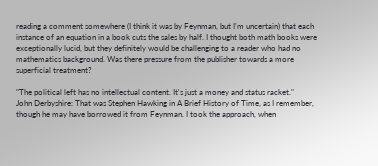reading a comment somewhere (I think it was by Feynman, but I'm uncertain) that each instance of an equation in a book cuts the sales by half. I thought both math books were exceptionally lucid, but they definitely would be challenging to a reader who had no mathematics background. Was there pressure from the publisher towards a more superficial treatment?

"The political left has no intellectual content. It's just a money and status racket."
John Derbyshire: That was Stephen Hawking in A Brief History of Time, as I remember, though he may have borrowed it from Feynman. I took the approach, when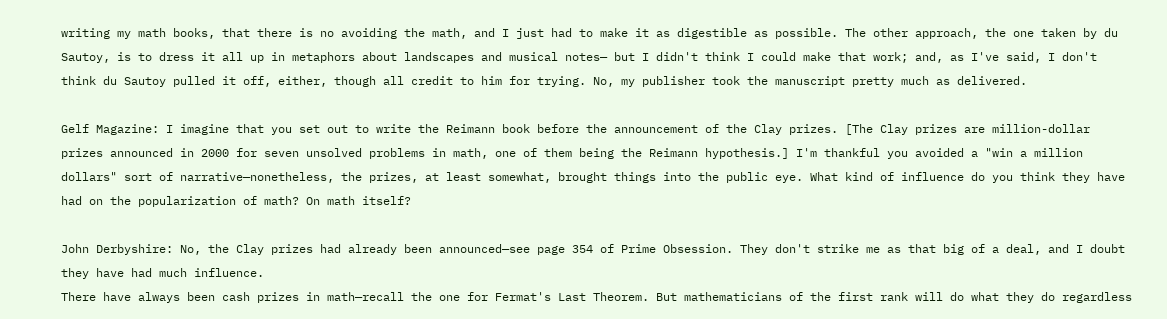writing my math books, that there is no avoiding the math, and I just had to make it as digestible as possible. The other approach, the one taken by du Sautoy, is to dress it all up in metaphors about landscapes and musical notes— but I didn't think I could make that work; and, as I've said, I don't think du Sautoy pulled it off, either, though all credit to him for trying. No, my publisher took the manuscript pretty much as delivered.

Gelf Magazine: I imagine that you set out to write the Reimann book before the announcement of the Clay prizes. [The Clay prizes are million-dollar prizes announced in 2000 for seven unsolved problems in math, one of them being the Reimann hypothesis.] I'm thankful you avoided a "win a million dollars" sort of narrative—nonetheless, the prizes, at least somewhat, brought things into the public eye. What kind of influence do you think they have had on the popularization of math? On math itself?

John Derbyshire: No, the Clay prizes had already been announced—see page 354 of Prime Obsession. They don't strike me as that big of a deal, and I doubt they have had much influence.
There have always been cash prizes in math—recall the one for Fermat's Last Theorem. But mathematicians of the first rank will do what they do regardless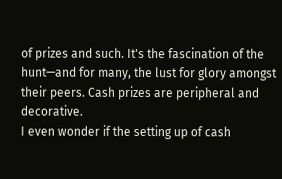of prizes and such. It's the fascination of the hunt—and for many, the lust for glory amongst their peers. Cash prizes are peripheral and decorative.
I even wonder if the setting up of cash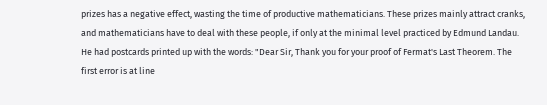prizes has a negative effect, wasting the time of productive mathematicians. These prizes mainly attract cranks, and mathematicians have to deal with these people, if only at the minimal level practiced by Edmund Landau. He had postcards printed up with the words: "Dear Sir, Thank you for your proof of Fermat's Last Theorem. The first error is at line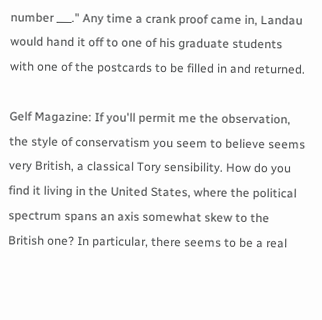number ___." Any time a crank proof came in, Landau would hand it off to one of his graduate students with one of the postcards to be filled in and returned.

Gelf Magazine: If you'll permit me the observation, the style of conservatism you seem to believe seems very British, a classical Tory sensibility. How do you find it living in the United States, where the political spectrum spans an axis somewhat skew to the British one? In particular, there seems to be a real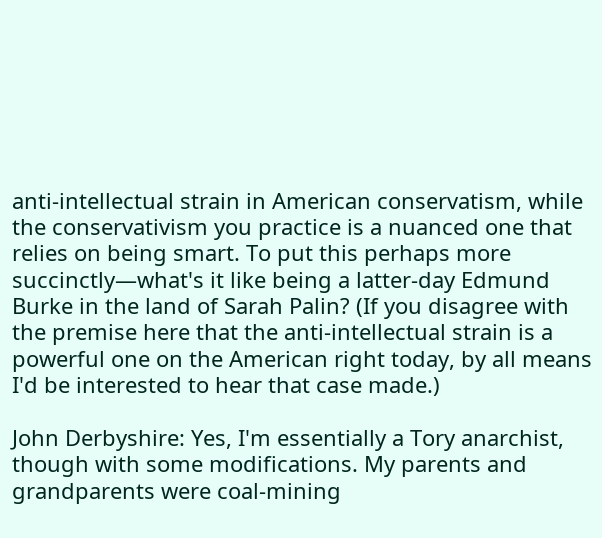anti-intellectual strain in American conservatism, while the conservativism you practice is a nuanced one that relies on being smart. To put this perhaps more succinctly—what's it like being a latter-day Edmund Burke in the land of Sarah Palin? (If you disagree with the premise here that the anti-intellectual strain is a powerful one on the American right today, by all means I'd be interested to hear that case made.)

John Derbyshire: Yes, I'm essentially a Tory anarchist, though with some modifications. My parents and grandparents were coal-mining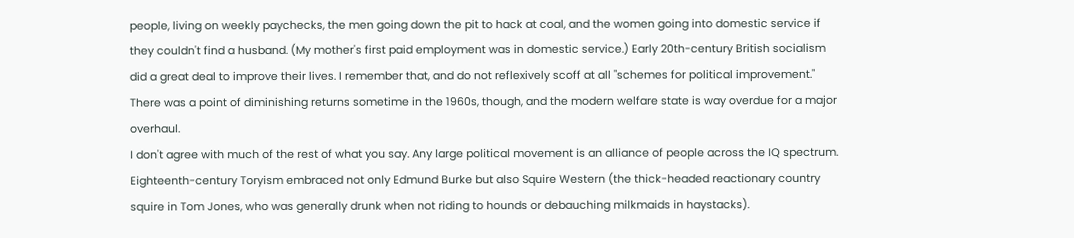people, living on weekly paychecks, the men going down the pit to hack at coal, and the women going into domestic service if they couldn't find a husband. (My mother's first paid employment was in domestic service.) Early 20th-century British socialism did a great deal to improve their lives. I remember that, and do not reflexively scoff at all "schemes for political improvement." There was a point of diminishing returns sometime in the 1960s, though, and the modern welfare state is way overdue for a major overhaul.
I don't agree with much of the rest of what you say. Any large political movement is an alliance of people across the IQ spectrum. Eighteenth-century Toryism embraced not only Edmund Burke but also Squire Western (the thick-headed reactionary country squire in Tom Jones, who was generally drunk when not riding to hounds or debauching milkmaids in haystacks).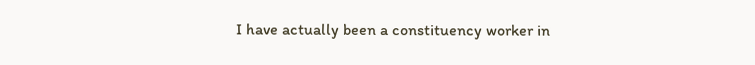I have actually been a constituency worker in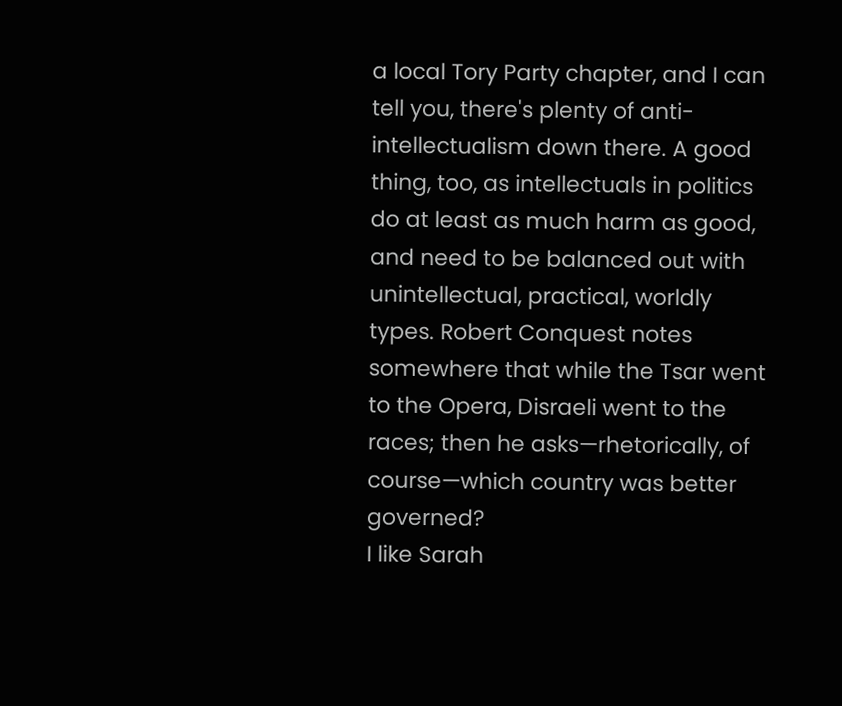a local Tory Party chapter, and I can tell you, there's plenty of anti-intellectualism down there. A good thing, too, as intellectuals in politics do at least as much harm as good, and need to be balanced out with unintellectual, practical, worldly types. Robert Conquest notes somewhere that while the Tsar went to the Opera, Disraeli went to the races; then he asks—rhetorically, of course—which country was better governed?
I like Sarah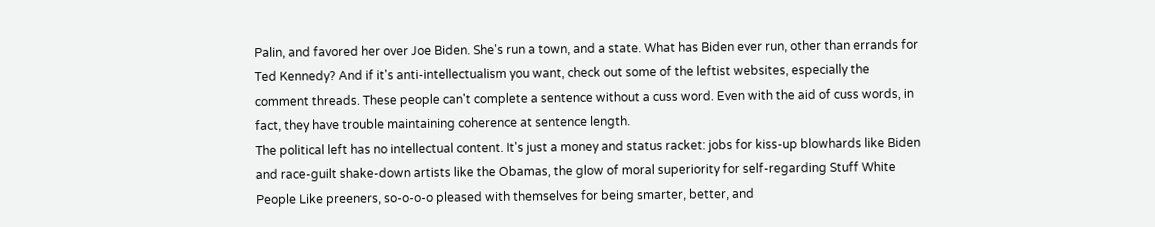Palin, and favored her over Joe Biden. She's run a town, and a state. What has Biden ever run, other than errands for Ted Kennedy? And if it's anti-intellectualism you want, check out some of the leftist websites, especially the comment threads. These people can't complete a sentence without a cuss word. Even with the aid of cuss words, in fact, they have trouble maintaining coherence at sentence length.
The political left has no intellectual content. It's just a money and status racket: jobs for kiss-up blowhards like Biden and race-guilt shake-down artists like the Obamas, the glow of moral superiority for self-regarding Stuff White People Like preeners, so-o-o-o pleased with themselves for being smarter, better, and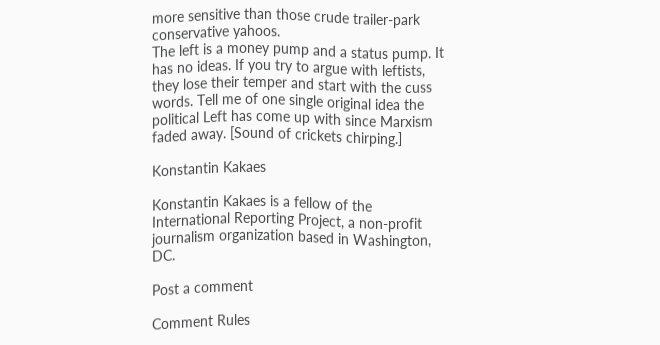more sensitive than those crude trailer-park conservative yahoos.
The left is a money pump and a status pump. It has no ideas. If you try to argue with leftists, they lose their temper and start with the cuss words. Tell me of one single original idea the political Left has come up with since Marxism faded away. [Sound of crickets chirping.]

Konstantin Kakaes

Konstantin Kakaes is a fellow of the International Reporting Project, a non-profit journalism organization based in Washington, DC.

Post a comment

Comment Rules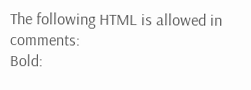The following HTML is allowed in comments:
Bold: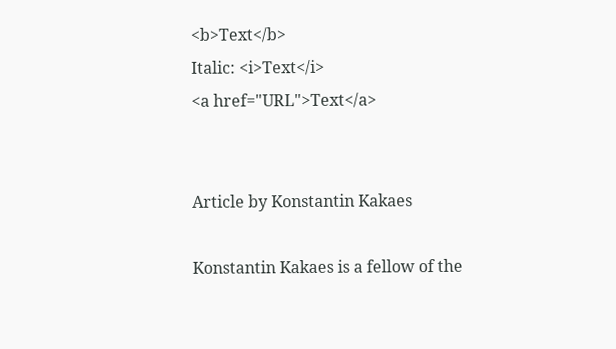<b>Text</b>
Italic: <i>Text</i>
<a href="URL">Text</a>


Article by Konstantin Kakaes

Konstantin Kakaes is a fellow of the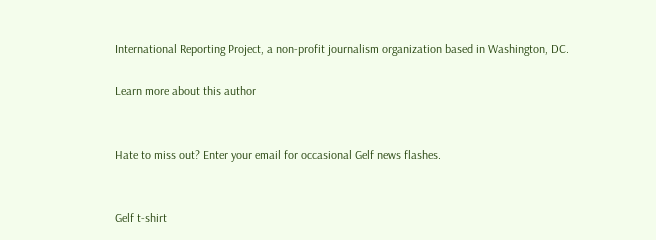International Reporting Project, a non-profit journalism organization based in Washington, DC.

Learn more about this author


Hate to miss out? Enter your email for occasional Gelf news flashes.


Gelf t-shirt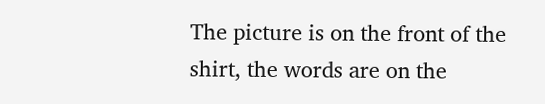The picture is on the front of the shirt, the words are on the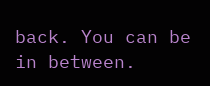back. You can be in between.